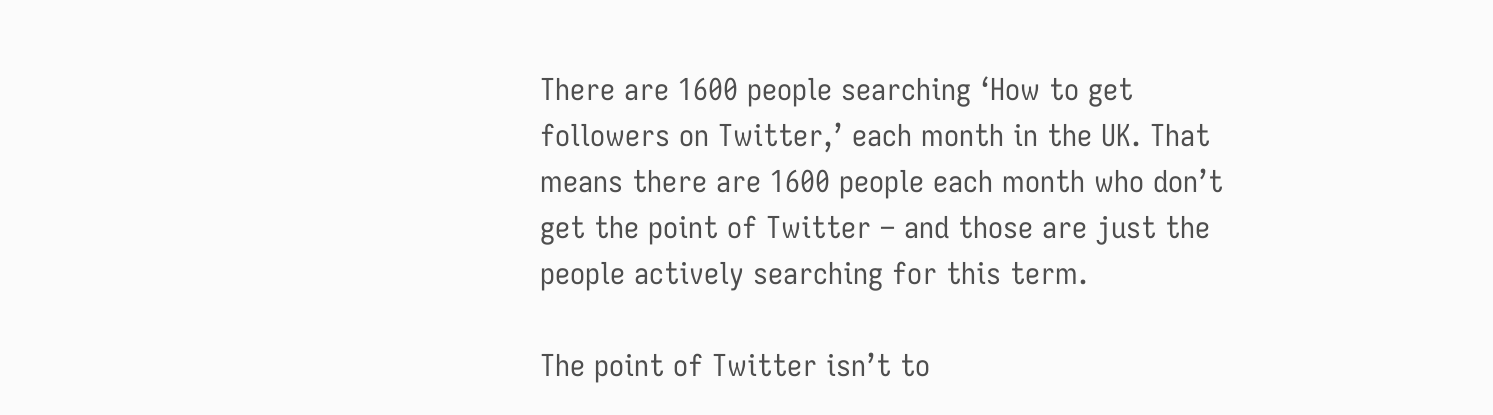There are 1600 people searching ‘How to get followers on Twitter,’ each month in the UK. That means there are 1600 people each month who don’t get the point of Twitter – and those are just the people actively searching for this term.

The point of Twitter isn’t to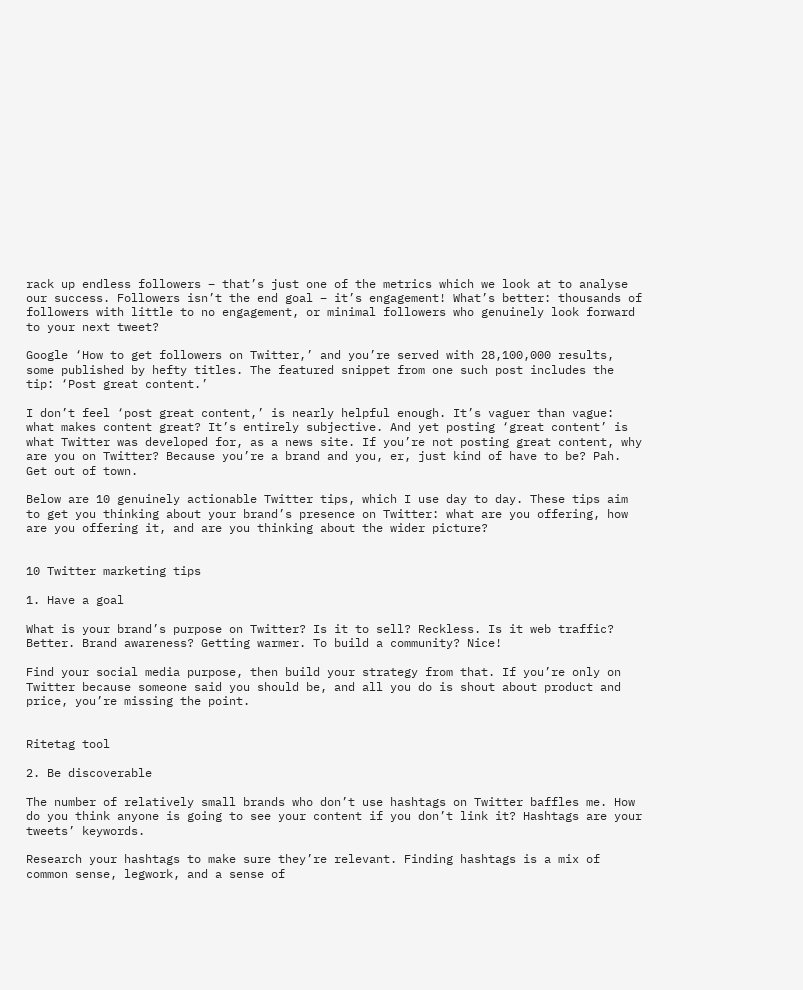rack up endless followers – that’s just one of the metrics which we look at to analyse our success. Followers isn’t the end goal – it’s engagement! What’s better: thousands of followers with little to no engagement, or minimal followers who genuinely look forward to your next tweet?

Google ‘How to get followers on Twitter,’ and you’re served with 28,100,000 results, some published by hefty titles. The featured snippet from one such post includes the tip: ‘Post great content.’

I don’t feel ‘post great content,’ is nearly helpful enough. It’s vaguer than vague: what makes content great? It’s entirely subjective. And yet posting ‘great content’ is what Twitter was developed for, as a news site. If you’re not posting great content, why are you on Twitter? Because you’re a brand and you, er, just kind of have to be? Pah. Get out of town.

Below are 10 genuinely actionable Twitter tips, which I use day to day. These tips aim to get you thinking about your brand’s presence on Twitter: what are you offering, how are you offering it, and are you thinking about the wider picture?


10 Twitter marketing tips

1. Have a goal

What is your brand’s purpose on Twitter? Is it to sell? Reckless. Is it web traffic? Better. Brand awareness? Getting warmer. To build a community? Nice!

Find your social media purpose, then build your strategy from that. If you’re only on Twitter because someone said you should be, and all you do is shout about product and price, you’re missing the point.


Ritetag tool

2. Be discoverable

The number of relatively small brands who don’t use hashtags on Twitter baffles me. How do you think anyone is going to see your content if you don’t link it? Hashtags are your tweets’ keywords.

Research your hashtags to make sure they’re relevant. Finding hashtags is a mix of common sense, legwork, and a sense of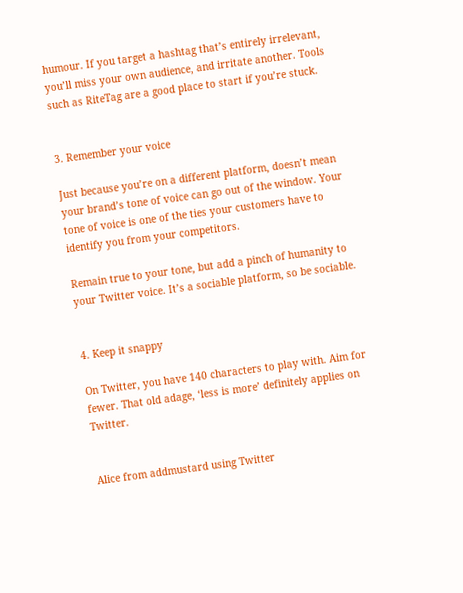humour. If you target a hashtag that’s entirely irrelevant, you’ll miss your own audience, and irritate another. Tools such as RiteTag are a good place to start if you’re stuck.


3. Remember your voice

Just because you’re on a different platform, doesn’t mean your brand’s tone of voice can go out of the window. Your tone of voice is one of the ties your customers have to identify you from your competitors.

Remain true to your tone, but add a pinch of humanity to your Twitter voice. It’s a sociable platform, so be sociable.


4. Keep it snappy

On Twitter, you have 140 characters to play with. Aim for fewer. That old adage, ‘less is more’ definitely applies on Twitter.


Alice from addmustard using Twitter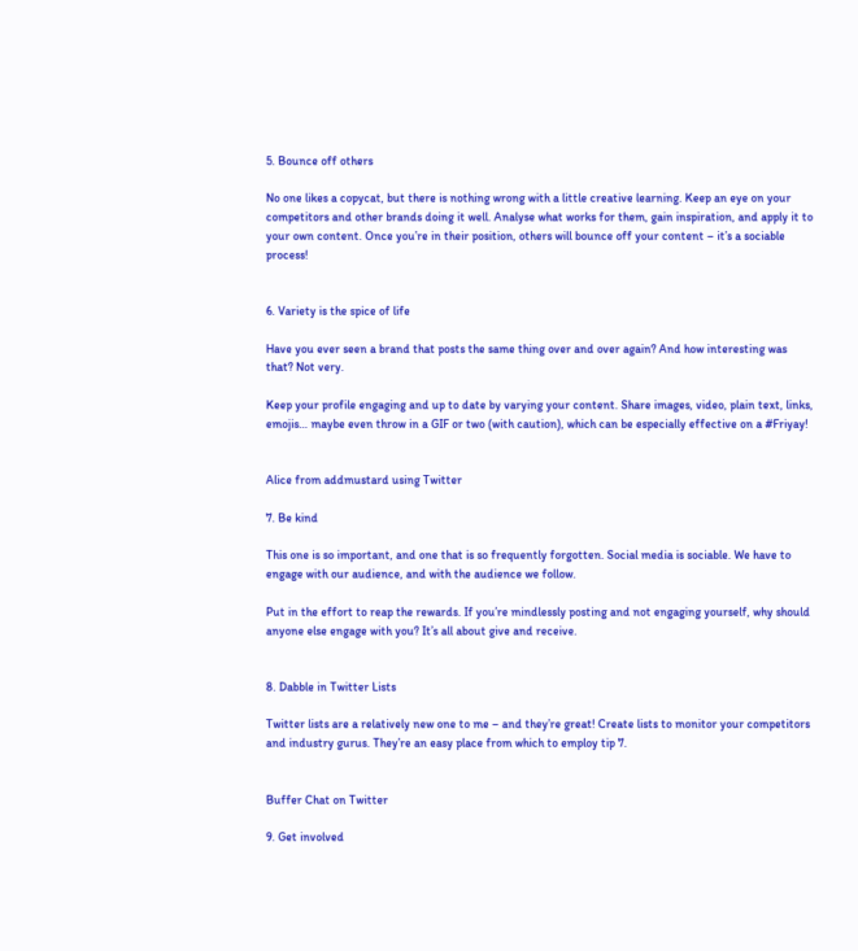5. Bounce off others

No one likes a copycat, but there is nothing wrong with a little creative learning. Keep an eye on your competitors and other brands doing it well. Analyse what works for them, gain inspiration, and apply it to your own content. Once you’re in their position, others will bounce off your content – it’s a sociable process!


6. Variety is the spice of life

Have you ever seen a brand that posts the same thing over and over again? And how interesting was that? Not very.

Keep your profile engaging and up to date by varying your content. Share images, video, plain text, links, emojis… maybe even throw in a GIF or two (with caution), which can be especially effective on a #Friyay!


Alice from addmustard using Twitter

7. Be kind

This one is so important, and one that is so frequently forgotten. Social media is sociable. We have to engage with our audience, and with the audience we follow.

Put in the effort to reap the rewards. If you’re mindlessly posting and not engaging yourself, why should anyone else engage with you? It’s all about give and receive.


8. Dabble in Twitter Lists

Twitter lists are a relatively new one to me – and they’re great! Create lists to monitor your competitors and industry gurus. They’re an easy place from which to employ tip 7.


Buffer Chat on Twitter

9. Get involved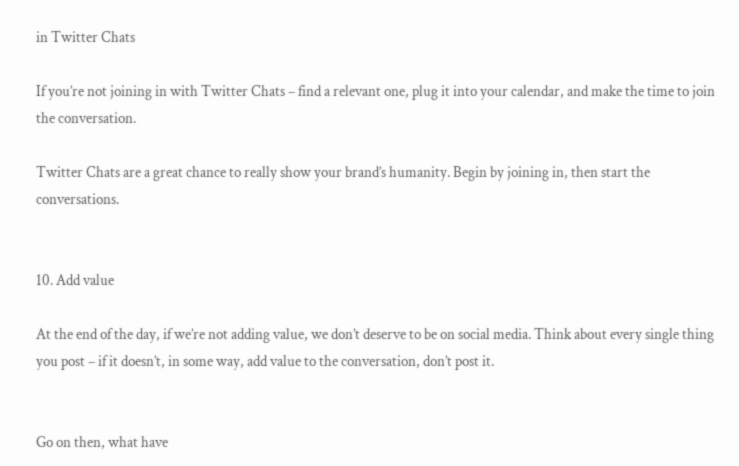in Twitter Chats

If you’re not joining in with Twitter Chats – find a relevant one, plug it into your calendar, and make the time to join the conversation.

Twitter Chats are a great chance to really show your brand’s humanity. Begin by joining in, then start the conversations.


10. Add value

At the end of the day, if we’re not adding value, we don’t deserve to be on social media. Think about every single thing you post – if it doesn’t, in some way, add value to the conversation, don’t post it.


Go on then, what have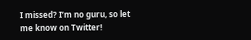I missed? I’m no guru, so let me know on Twitter!